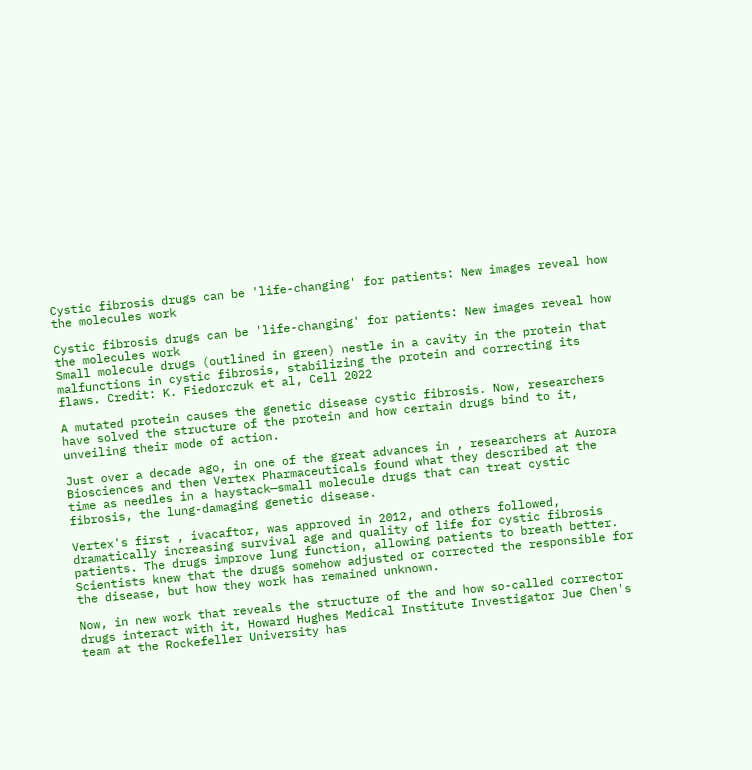Cystic fibrosis drugs can be 'life-changing' for patients: New images reveal how the molecules work

Cystic fibrosis drugs can be 'life-changing' for patients: New images reveal how the molecules work
Small molecule drugs (outlined in green) nestle in a cavity in the protein that malfunctions in cystic fibrosis, stabilizing the protein and correcting its flaws. Credit: K. Fiedorczuk et al, Cell 2022

A mutated protein causes the genetic disease cystic fibrosis. Now, researchers have solved the structure of the protein and how certain drugs bind to it, unveiling their mode of action.

Just over a decade ago, in one of the great advances in , researchers at Aurora Biosciences and then Vertex Pharmaceuticals found what they described at the time as needles in a haystack—small molecule drugs that can treat cystic fibrosis, the lung-damaging genetic disease.

Vertex's first , ivacaftor, was approved in 2012, and others followed, dramatically increasing survival age and quality of life for cystic fibrosis patients. The drugs improve lung function, allowing patients to breath better. Scientists knew that the drugs somehow adjusted or corrected the responsible for the disease, but how they work has remained unknown.

Now, in new work that reveals the structure of the and how so-called corrector drugs interact with it, Howard Hughes Medical Institute Investigator Jue Chen's team at the Rockefeller University has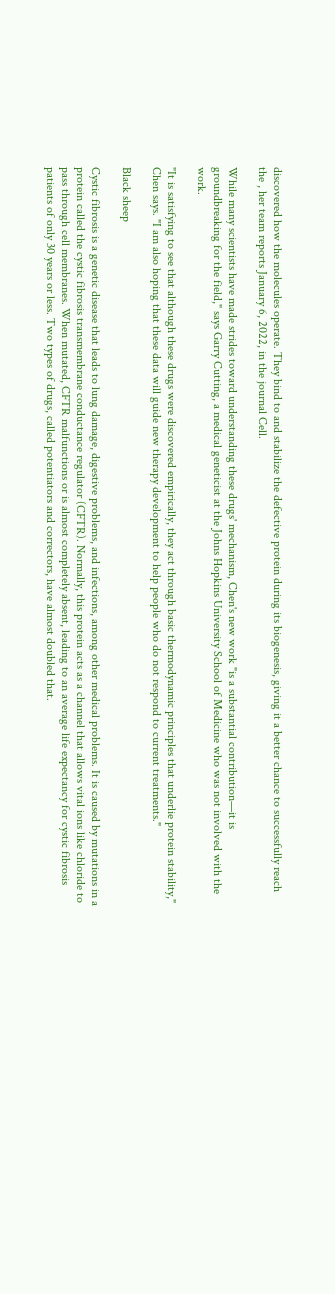discovered how the molecules operate. They bind to and stabilize the defective protein during its biogenesis, giving it a better chance to successfully reach the , her team reports January 6, 2022, in the journal Cell.

While many scientists have made strides toward understanding these drugs' mechanism, Chen's new work "is a substantial contribution—it is groundbreaking for the field," says Garry Cutting, a medical geneticist at the Johns Hopkins University School of Medicine who was not involved with the work.

"It is satisfying to see that although these drugs were discovered empirically, they act through basic thermodynamic principles that underlie protein stability," Chen says. "I am also hoping that these data will guide new therapy development to help people who do not respond to current treatments."

Black sheep

Cystic fibrosis is a genetic disease that leads to lung damage, digestive problems, and infections, among other medical problems. It is caused by mutations in a protein called the cystic fibrosis transmembrane conductance regulator (CFTR). Normally, this protein acts as a channel that allows vital ions like chloride to pass through cell membranes. When mutated, CFTR malfunctions or is almost completely absent, leading to an average life expectancy for cystic fibrosis patients of only 30 years or less. Two types of drugs, called potentiators and correctors, have almost doubled that.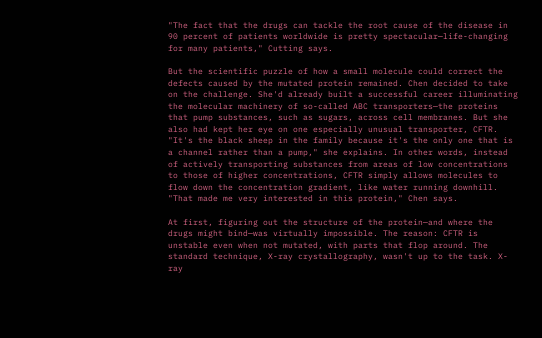"The fact that the drugs can tackle the root cause of the disease in 90 percent of patients worldwide is pretty spectacular—life-changing for many patients," Cutting says.

But the scientific puzzle of how a small molecule could correct the defects caused by the mutated protein remained. Chen decided to take on the challenge. She'd already built a successful career illuminating the molecular machinery of so-called ABC transporters—the proteins that pump substances, such as sugars, across cell membranes. But she also had kept her eye on one especially unusual transporter, CFTR. "It's the black sheep in the family because it's the only one that is a channel rather than a pump," she explains. In other words, instead of actively transporting substances from areas of low concentrations to those of higher concentrations, CFTR simply allows molecules to flow down the concentration gradient, like water running downhill. "That made me very interested in this protein," Chen says.

At first, figuring out the structure of the protein—and where the drugs might bind—was virtually impossible. The reason: CFTR is unstable even when not mutated, with parts that flop around. The standard technique, X-ray crystallography, wasn't up to the task. X-ray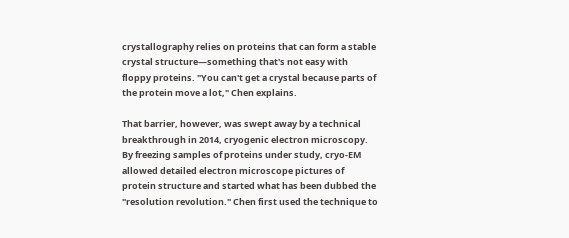crystallography relies on proteins that can form a stable crystal structure—something that's not easy with floppy proteins. "You can't get a crystal because parts of the protein move a lot," Chen explains.

That barrier, however, was swept away by a technical breakthrough in 2014, cryogenic electron microscopy. By freezing samples of proteins under study, cryo-EM allowed detailed electron microscope pictures of protein structure and started what has been dubbed the "resolution revolution." Chen first used the technique to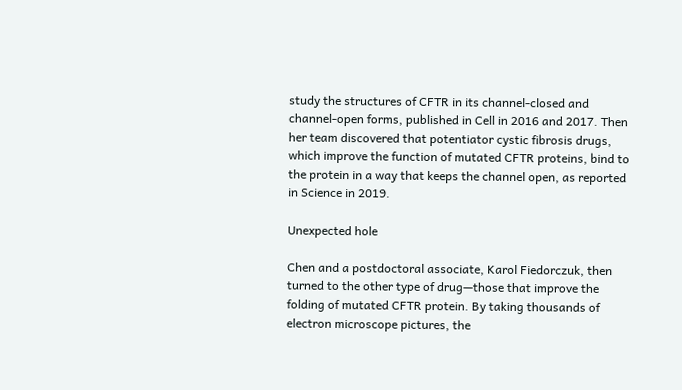study the structures of CFTR in its channel-closed and channel-open forms, published in Cell in 2016 and 2017. Then her team discovered that potentiator cystic fibrosis drugs, which improve the function of mutated CFTR proteins, bind to the protein in a way that keeps the channel open, as reported in Science in 2019.

Unexpected hole

Chen and a postdoctoral associate, Karol Fiedorczuk, then turned to the other type of drug—those that improve the folding of mutated CFTR protein. By taking thousands of electron microscope pictures, the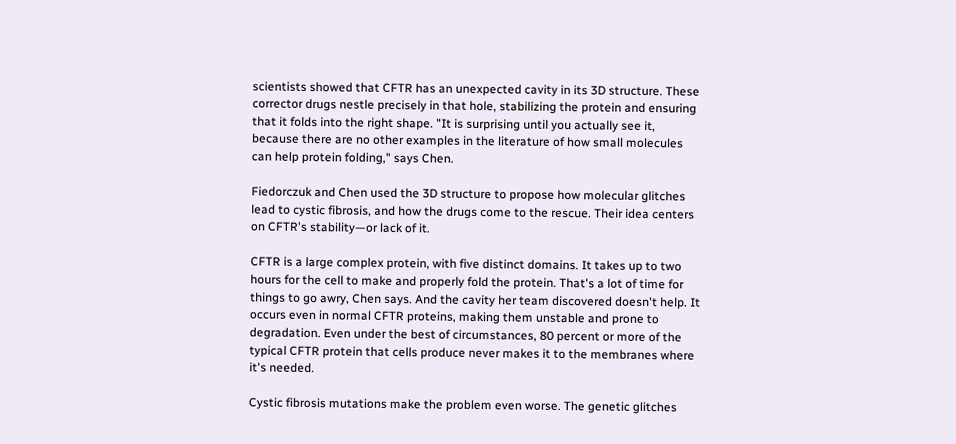scientists showed that CFTR has an unexpected cavity in its 3D structure. These corrector drugs nestle precisely in that hole, stabilizing the protein and ensuring that it folds into the right shape. "It is surprising until you actually see it, because there are no other examples in the literature of how small molecules can help protein folding," says Chen.

Fiedorczuk and Chen used the 3D structure to propose how molecular glitches lead to cystic fibrosis, and how the drugs come to the rescue. Their idea centers on CFTR's stability—or lack of it.

CFTR is a large complex protein, with five distinct domains. It takes up to two hours for the cell to make and properly fold the protein. That's a lot of time for things to go awry, Chen says. And the cavity her team discovered doesn't help. It occurs even in normal CFTR proteins, making them unstable and prone to degradation. Even under the best of circumstances, 80 percent or more of the typical CFTR protein that cells produce never makes it to the membranes where it's needed.

Cystic fibrosis mutations make the problem even worse. The genetic glitches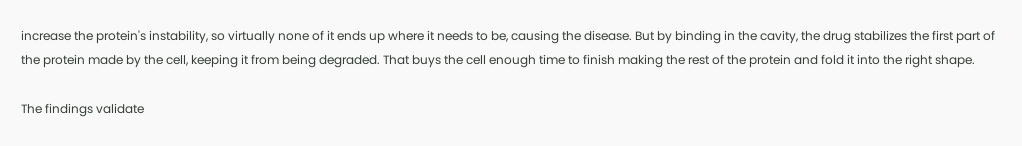increase the protein's instability, so virtually none of it ends up where it needs to be, causing the disease. But by binding in the cavity, the drug stabilizes the first part of the protein made by the cell, keeping it from being degraded. That buys the cell enough time to finish making the rest of the protein and fold it into the right shape.

The findings validate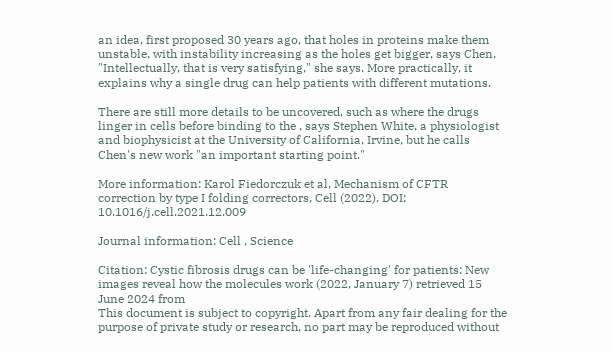an idea, first proposed 30 years ago, that holes in proteins make them unstable, with instability increasing as the holes get bigger, says Chen. "Intellectually, that is very satisfying," she says. More practically, it explains why a single drug can help patients with different mutations.

There are still more details to be uncovered, such as where the drugs linger in cells before binding to the , says Stephen White, a physiologist and biophysicist at the University of California, Irvine, but he calls Chen's new work "an important starting point."

More information: Karol Fiedorczuk et al, Mechanism of CFTR correction by type I folding correctors, Cell (2022). DOI: 10.1016/j.cell.2021.12.009

Journal information: Cell , Science

Citation: Cystic fibrosis drugs can be 'life-changing' for patients: New images reveal how the molecules work (2022, January 7) retrieved 15 June 2024 from
This document is subject to copyright. Apart from any fair dealing for the purpose of private study or research, no part may be reproduced without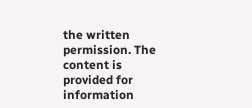the written permission. The content is provided for information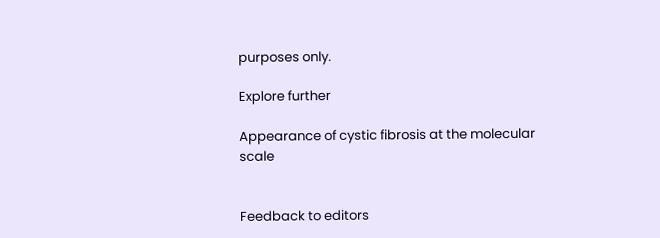purposes only.

Explore further

Appearance of cystic fibrosis at the molecular scale


Feedback to editors